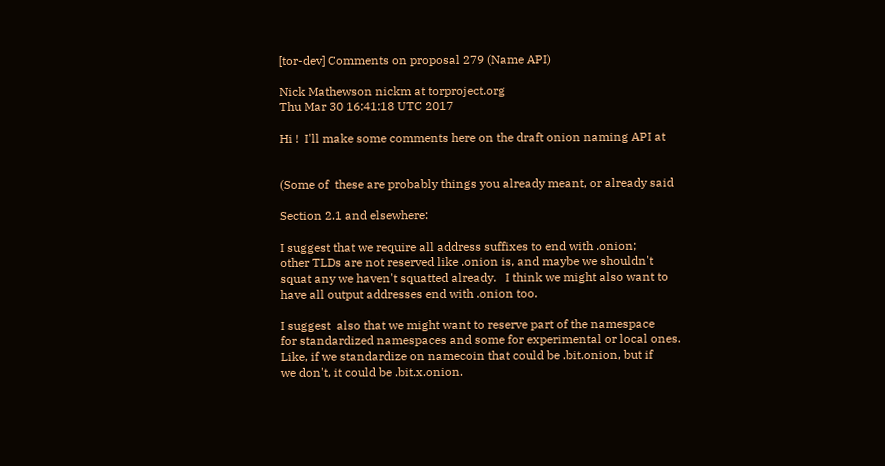[tor-dev] Comments on proposal 279 (Name API)

Nick Mathewson nickm at torproject.org
Thu Mar 30 16:41:18 UTC 2017

Hi !  I'll make some comments here on the draft onion naming API at


(Some of  these are probably things you already meant, or already said

Section 2.1 and elsewhere:

I suggest that we require all address suffixes to end with .onion;
other TLDs are not reserved like .onion is, and maybe we shouldn't
squat any we haven't squatted already.   I think we might also want to
have all output addresses end with .onion too.

I suggest  also that we might want to reserve part of the namespace
for standardized namespaces and some for experimental or local ones.
Like, if we standardize on namecoin that could be .bit.onion, but if
we don't, it could be .bit.x.onion.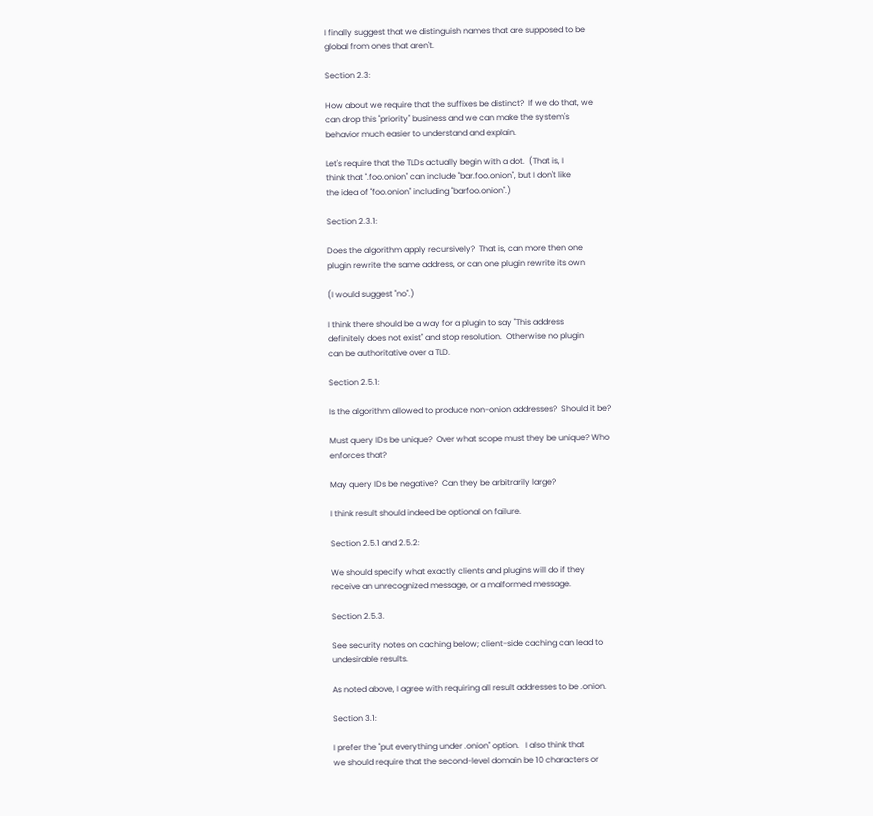I finally suggest that we distinguish names that are supposed to be
global from ones that aren't.

Section 2.3:

How about we require that the suffixes be distinct?  If we do that, we
can drop this "priority" business and we can make the system's
behavior much easier to understand and explain.

Let's require that the TLDs actually begin with a dot.  (That is, I
think that ".foo.onion" can include "bar.foo.onion", but I don't like
the idea of "foo.onion" including "barfoo.onion".)

Section 2.3.1:

Does the algorithm apply recursively?  That is, can more then one
plugin rewrite the same address, or can one plugin rewrite its own

(I would suggest "no".)

I think there should be a way for a plugin to say "This address
definitely does not exist" and stop resolution.  Otherwise no plugin
can be authoritative over a TLD.

Section 2.5.1:

Is the algorithm allowed to produce non-onion addresses?  Should it be?

Must query IDs be unique?  Over what scope must they be unique? Who
enforces that?

May query IDs be negative?  Can they be arbitrarily large?

I think result should indeed be optional on failure.

Section 2.5.1 and 2.5.2:

We should specify what exactly clients and plugins will do if they
receive an unrecognized message, or a malformed message.

Section 2.5.3.

See security notes on caching below; client-side caching can lead to
undesirable results.

As noted above, I agree with requiring all result addresses to be .onion.

Section 3.1:

I prefer the "put everything under .onion" option.   I also think that
we should require that the second-level domain be 10 characters or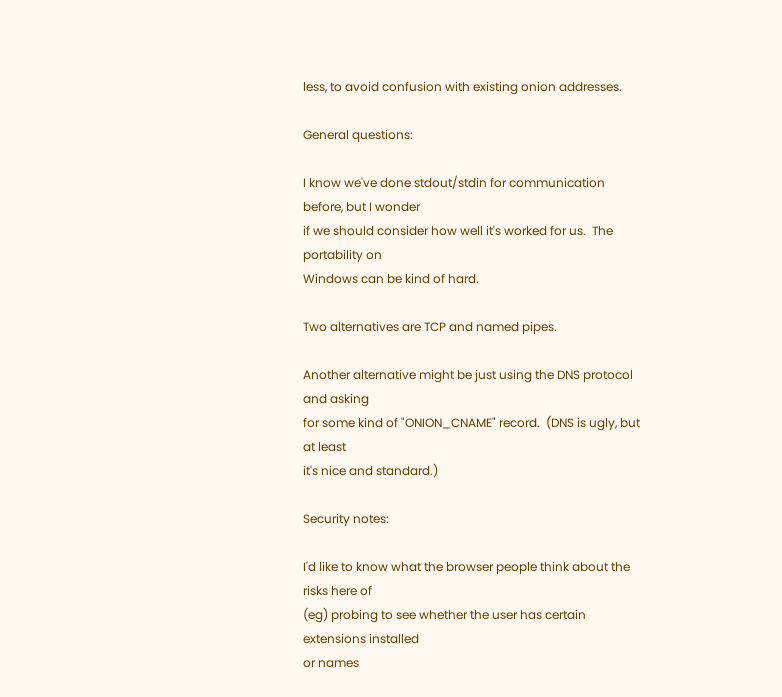less, to avoid confusion with existing onion addresses.

General questions:

I know we've done stdout/stdin for communication before, but I wonder
if we should consider how well it's worked for us.  The portability on
Windows can be kind of hard.

Two alternatives are TCP and named pipes.

Another alternative might be just using the DNS protocol and asking
for some kind of "ONION_CNAME" record.  (DNS is ugly, but at least
it's nice and standard.)

Security notes:

I'd like to know what the browser people think about the risks here of
(eg) probing to see whether the user has certain extensions installed
or names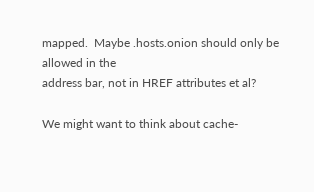mapped.  Maybe .hosts.onion should only be allowed in the
address bar, not in HREF attributes et al?

We might want to think about cache-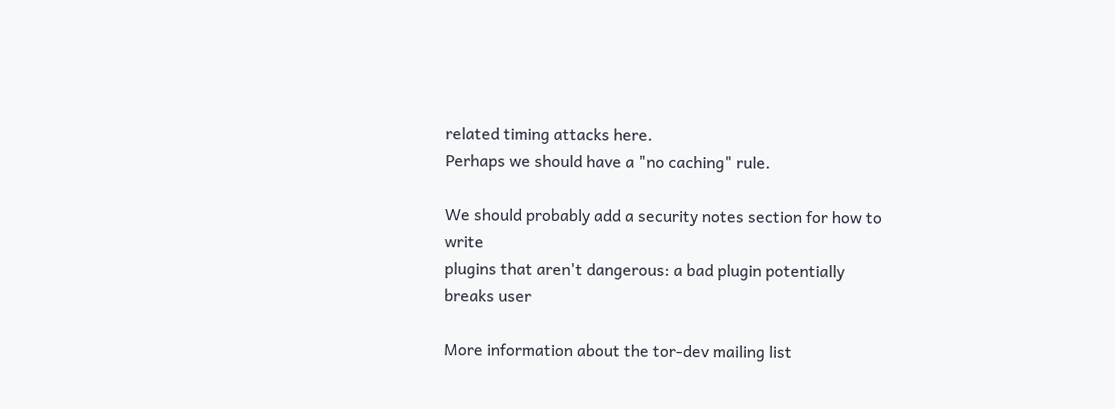related timing attacks here.
Perhaps we should have a "no caching" rule.

We should probably add a security notes section for how to write
plugins that aren't dangerous: a bad plugin potentially breaks user

More information about the tor-dev mailing list